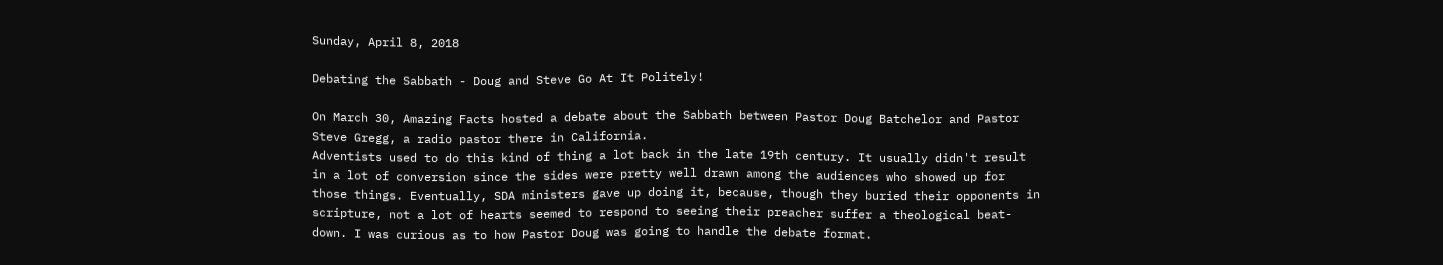Sunday, April 8, 2018

Debating the Sabbath - Doug and Steve Go At It Politely!

On March 30, Amazing Facts hosted a debate about the Sabbath between Pastor Doug Batchelor and Pastor Steve Gregg, a radio pastor there in California.
Adventists used to do this kind of thing a lot back in the late 19th century. It usually didn't result in a lot of conversion since the sides were pretty well drawn among the audiences who showed up for those things. Eventually, SDA ministers gave up doing it, because, though they buried their opponents in scripture, not a lot of hearts seemed to respond to seeing their preacher suffer a theological beat-down. I was curious as to how Pastor Doug was going to handle the debate format.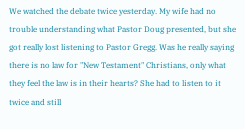We watched the debate twice yesterday. My wife had no trouble understanding what Pastor Doug presented, but she got really lost listening to Pastor Gregg. Was he really saying there is no law for "New Testament" Christians, only what they feel the law is in their hearts? She had to listen to it twice and still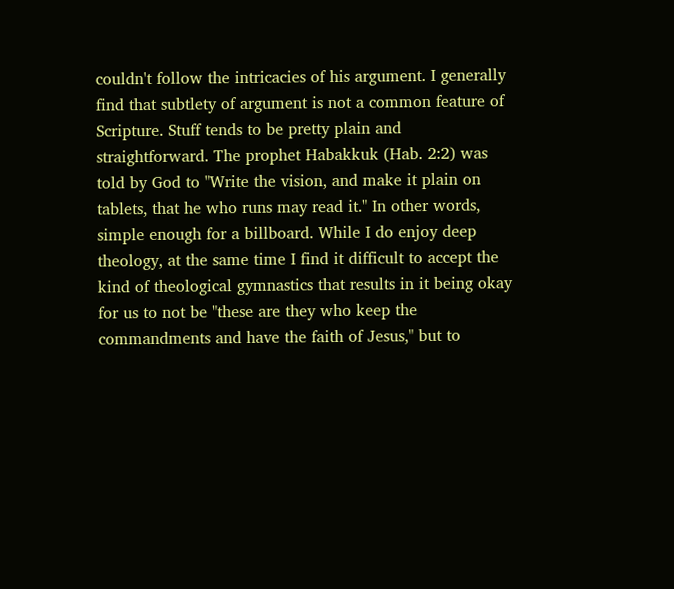couldn't follow the intricacies of his argument. I generally find that subtlety of argument is not a common feature of Scripture. Stuff tends to be pretty plain and straightforward. The prophet Habakkuk (Hab. 2:2) was told by God to "Write the vision, and make it plain on tablets, that he who runs may read it." In other words, simple enough for a billboard. While I do enjoy deep theology, at the same time I find it difficult to accept the kind of theological gymnastics that results in it being okay for us to not be "these are they who keep the commandments and have the faith of Jesus," but to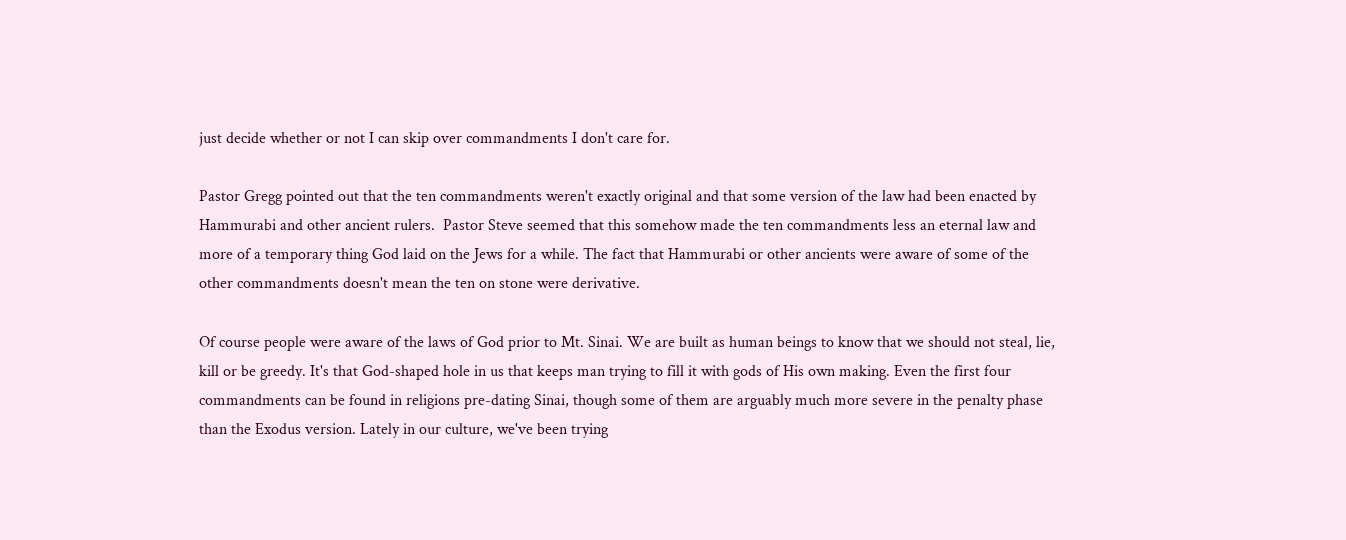just decide whether or not I can skip over commandments I don't care for.

Pastor Gregg pointed out that the ten commandments weren't exactly original and that some version of the law had been enacted by Hammurabi and other ancient rulers.  Pastor Steve seemed that this somehow made the ten commandments less an eternal law and more of a temporary thing God laid on the Jews for a while. The fact that Hammurabi or other ancients were aware of some of the other commandments doesn't mean the ten on stone were derivative.

Of course people were aware of the laws of God prior to Mt. Sinai. We are built as human beings to know that we should not steal, lie, kill or be greedy. It's that God-shaped hole in us that keeps man trying to fill it with gods of His own making. Even the first four commandments can be found in religions pre-dating Sinai, though some of them are arguably much more severe in the penalty phase than the Exodus version. Lately in our culture, we've been trying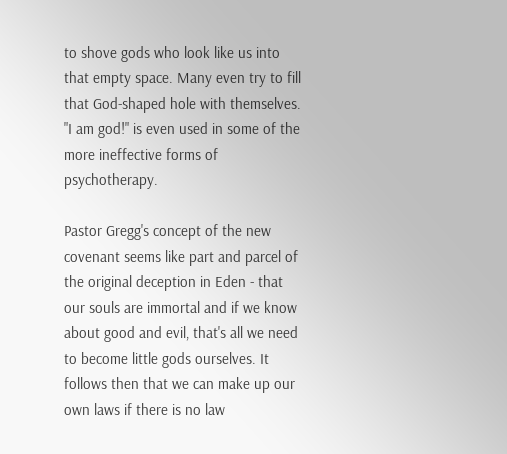to shove gods who look like us into that empty space. Many even try to fill that God-shaped hole with themselves. "I am god!" is even used in some of the more ineffective forms of psychotherapy.

Pastor Gregg's concept of the new covenant seems like part and parcel of the original deception in Eden - that our souls are immortal and if we know about good and evil, that's all we need to become little gods ourselves. It follows then that we can make up our own laws if there is no law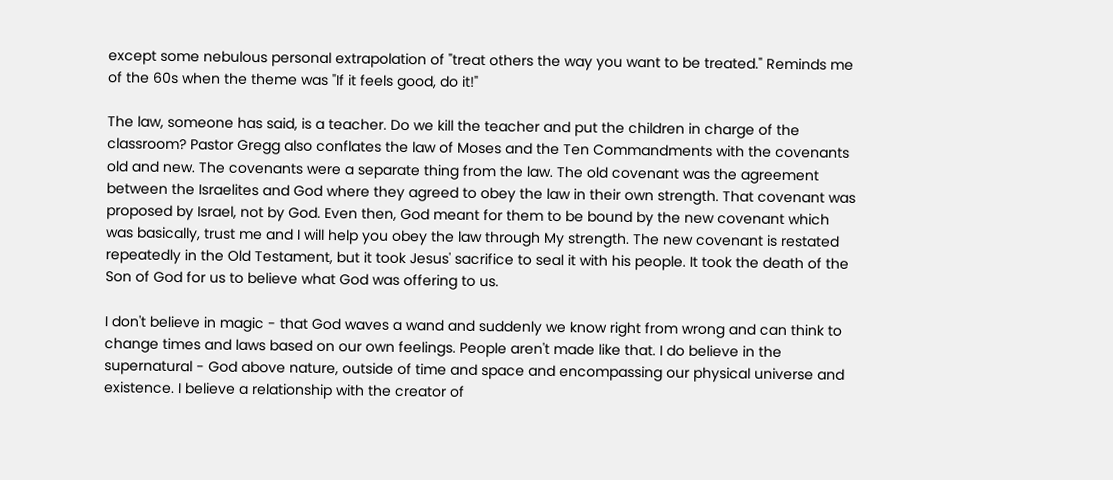except some nebulous personal extrapolation of "treat others the way you want to be treated." Reminds me of the 60s when the theme was "If it feels good, do it!"

The law, someone has said, is a teacher. Do we kill the teacher and put the children in charge of the classroom? Pastor Gregg also conflates the law of Moses and the Ten Commandments with the covenants old and new. The covenants were a separate thing from the law. The old covenant was the agreement between the Israelites and God where they agreed to obey the law in their own strength. That covenant was proposed by Israel, not by God. Even then, God meant for them to be bound by the new covenant which was basically, trust me and I will help you obey the law through My strength. The new covenant is restated repeatedly in the Old Testament, but it took Jesus' sacrifice to seal it with his people. It took the death of the Son of God for us to believe what God was offering to us.

I don't believe in magic - that God waves a wand and suddenly we know right from wrong and can think to change times and laws based on our own feelings. People aren't made like that. I do believe in the supernatural - God above nature, outside of time and space and encompassing our physical universe and existence. I believe a relationship with the creator of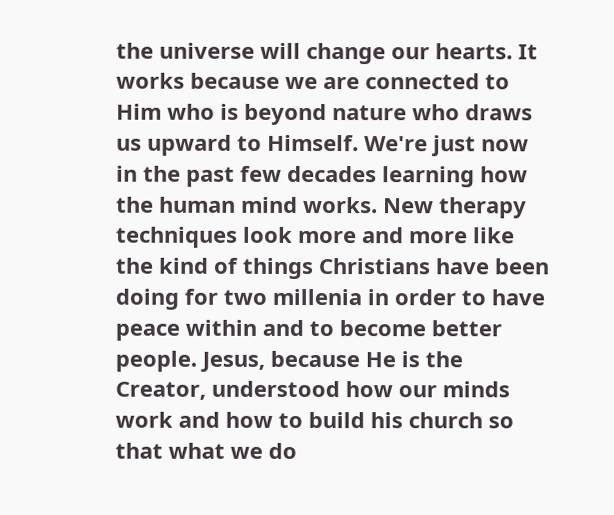the universe will change our hearts. It works because we are connected to Him who is beyond nature who draws us upward to Himself. We're just now in the past few decades learning how the human mind works. New therapy techniques look more and more like the kind of things Christians have been doing for two millenia in order to have peace within and to become better people. Jesus, because He is the Creator, understood how our minds work and how to build his church so that what we do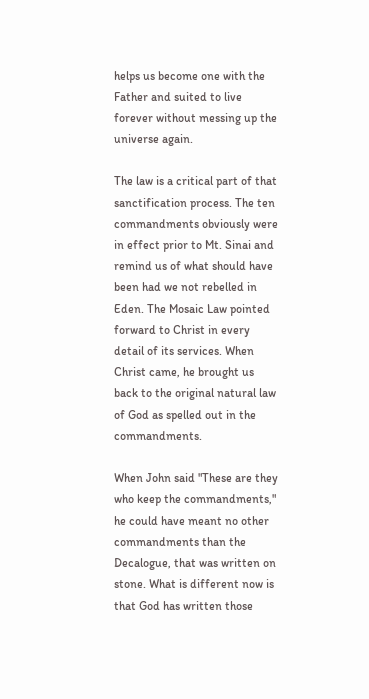helps us become one with the Father and suited to live forever without messing up the universe again.

The law is a critical part of that sanctification process. The ten commandments obviously were in effect prior to Mt. Sinai and remind us of what should have been had we not rebelled in Eden. The Mosaic Law pointed forward to Christ in every detail of its services. When Christ came, he brought us back to the original natural law of God as spelled out in the commandments.

When John said "These are they who keep the commandments," he could have meant no other commandments than the Decalogue, that was written on stone. What is different now is that God has written those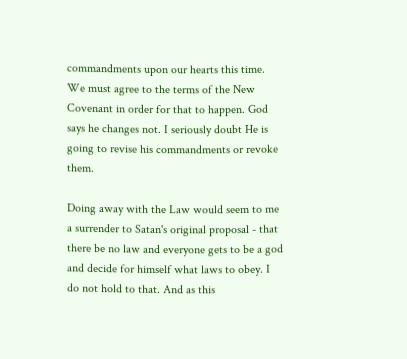commandments upon our hearts this time. We must agree to the terms of the New Covenant in order for that to happen. God says he changes not. I seriously doubt He is going to revise his commandments or revoke them.

Doing away with the Law would seem to me a surrender to Satan's original proposal - that there be no law and everyone gets to be a god and decide for himself what laws to obey. I do not hold to that. And as this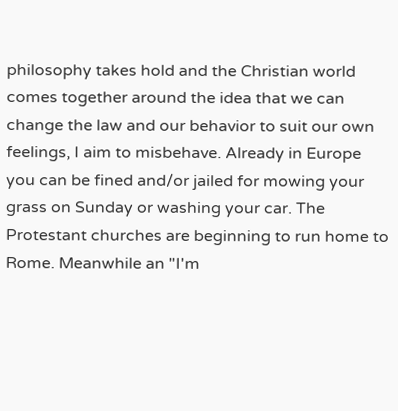philosophy takes hold and the Christian world comes together around the idea that we can change the law and our behavior to suit our own feelings, I aim to misbehave. Already in Europe you can be fined and/or jailed for mowing your grass on Sunday or washing your car. The Protestant churches are beginning to run home to Rome. Meanwhile an "I'm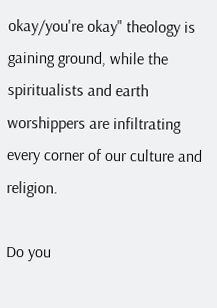okay/you're okay" theology is gaining ground, while the spiritualists and earth worshippers are infiltrating every corner of our culture and religion.

Do you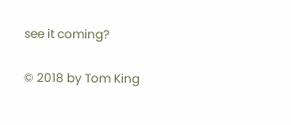see it coming?

© 2018 by Tom King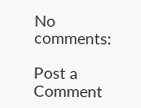No comments:

Post a Comment